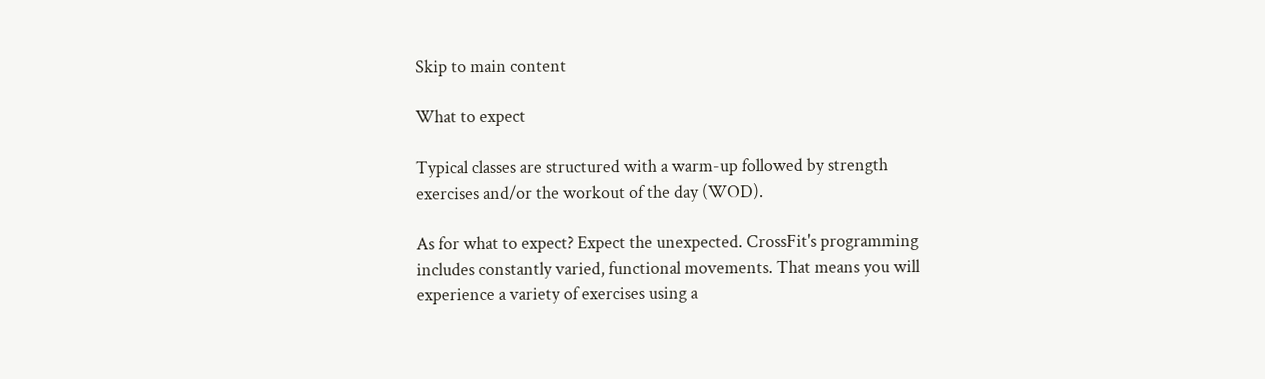Skip to main content

What to expect

Typical classes are structured with a warm-up followed by strength exercises and/or the workout of the day (WOD).

As for what to expect? Expect the unexpected. CrossFit's programming includes constantly varied, functional movements. That means you will experience a variety of exercises using a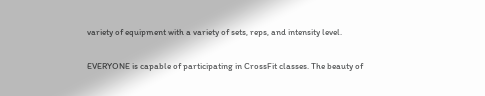variety of equipment with a variety of sets, reps, and intensity level.

EVERYONE is capable of participating in CrossFit classes. The beauty of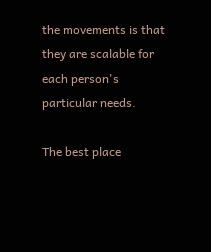the movements is that they are scalable for each person's particular needs.

The best place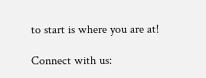to start is where you are at!

Connect with us: